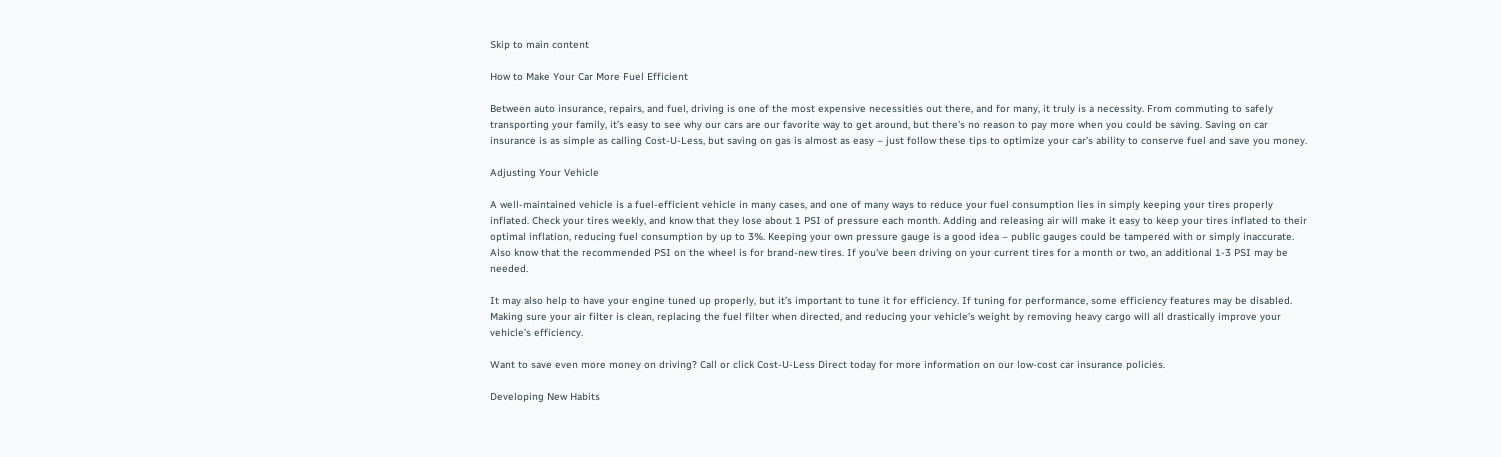Skip to main content

How to Make Your Car More Fuel Efficient

Between auto insurance, repairs, and fuel, driving is one of the most expensive necessities out there, and for many, it truly is a necessity. From commuting to safely transporting your family, it’s easy to see why our cars are our favorite way to get around, but there’s no reason to pay more when you could be saving. Saving on car insurance is as simple as calling Cost-U-Less, but saving on gas is almost as easy – just follow these tips to optimize your car’s ability to conserve fuel and save you money.

Adjusting Your Vehicle

A well-maintained vehicle is a fuel-efficient vehicle in many cases, and one of many ways to reduce your fuel consumption lies in simply keeping your tires properly inflated. Check your tires weekly, and know that they lose about 1 PSI of pressure each month. Adding and releasing air will make it easy to keep your tires inflated to their optimal inflation, reducing fuel consumption by up to 3%. Keeping your own pressure gauge is a good idea – public gauges could be tampered with or simply inaccurate. Also know that the recommended PSI on the wheel is for brand-new tires. If you’ve been driving on your current tires for a month or two, an additional 1-3 PSI may be needed.

It may also help to have your engine tuned up properly, but it’s important to tune it for efficiency. If tuning for performance, some efficiency features may be disabled. Making sure your air filter is clean, replacing the fuel filter when directed, and reducing your vehicle’s weight by removing heavy cargo will all drastically improve your vehicle’s efficiency.

Want to save even more money on driving? Call or click Cost-U-Less Direct today for more information on our low-cost car insurance policies.

Developing New Habits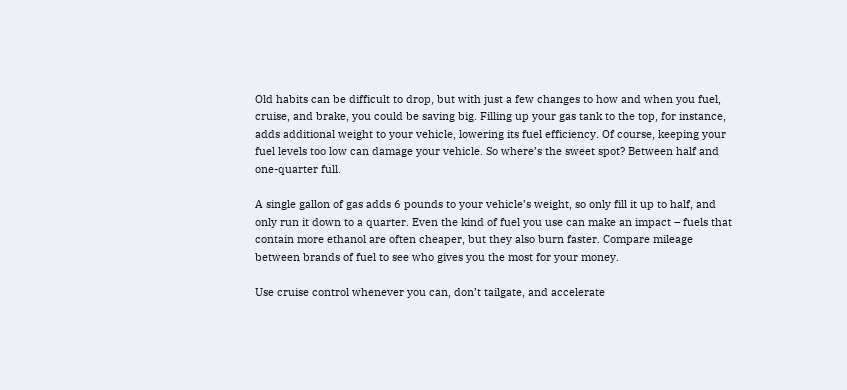Old habits can be difficult to drop, but with just a few changes to how and when you fuel, cruise, and brake, you could be saving big. Filling up your gas tank to the top, for instance, adds additional weight to your vehicle, lowering its fuel efficiency. Of course, keeping your fuel levels too low can damage your vehicle. So where’s the sweet spot? Between half and one-quarter full.

A single gallon of gas adds 6 pounds to your vehicle’s weight, so only fill it up to half, and only run it down to a quarter. Even the kind of fuel you use can make an impact – fuels that contain more ethanol are often cheaper, but they also burn faster. Compare mileage between brands of fuel to see who gives you the most for your money.

Use cruise control whenever you can, don’t tailgate, and accelerate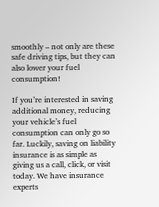smoothly – not only are these safe driving tips, but they can also lower your fuel consumption!

If you’re interested in saving additional money, reducing your vehicle’s fuel consumption can only go so far. Luckily, saving on liability insurance is as simple as giving us a call, click, or visit today. We have insurance experts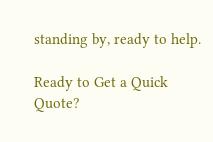standing by, ready to help.

Ready to Get a Quick Quote?